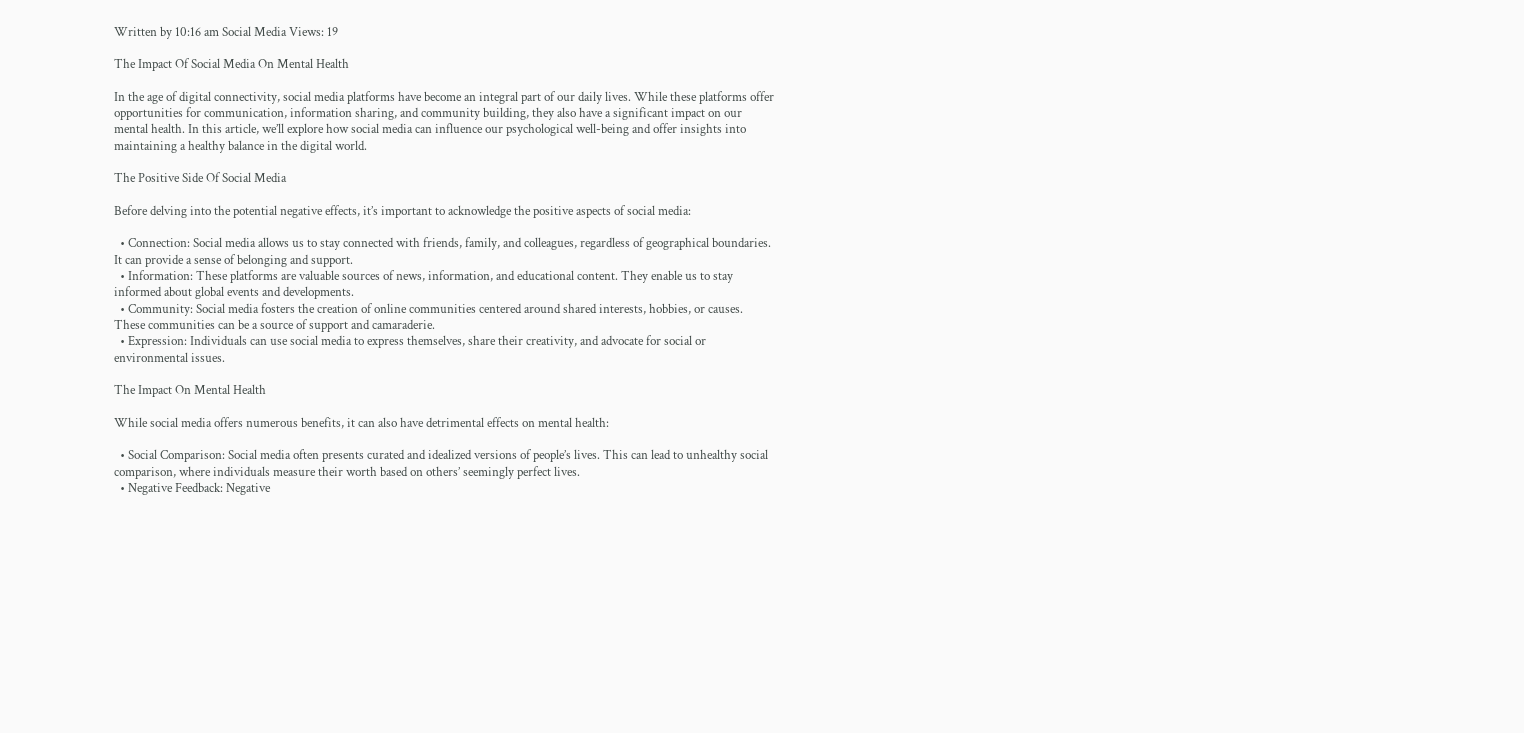Written by 10:16 am Social Media Views: 19

The Impact Of Social Media On Mental Health

In the age of digital connectivity, social media platforms have become an integral part of our daily lives. While these platforms offer opportunities for communication, information sharing, and community building, they also have a significant impact on our mental health. In this article, we’ll explore how social media can influence our psychological well-being and offer insights into maintaining a healthy balance in the digital world.

The Positive Side Of Social Media

Before delving into the potential negative effects, it’s important to acknowledge the positive aspects of social media:

  • Connection: Social media allows us to stay connected with friends, family, and colleagues, regardless of geographical boundaries. It can provide a sense of belonging and support.
  • Information: These platforms are valuable sources of news, information, and educational content. They enable us to stay informed about global events and developments.
  • Community: Social media fosters the creation of online communities centered around shared interests, hobbies, or causes. These communities can be a source of support and camaraderie.
  • Expression: Individuals can use social media to express themselves, share their creativity, and advocate for social or environmental issues.

The Impact On Mental Health

While social media offers numerous benefits, it can also have detrimental effects on mental health:

  • Social Comparison: Social media often presents curated and idealized versions of people’s lives. This can lead to unhealthy social comparison, where individuals measure their worth based on others’ seemingly perfect lives.
  • Negative Feedback: Negative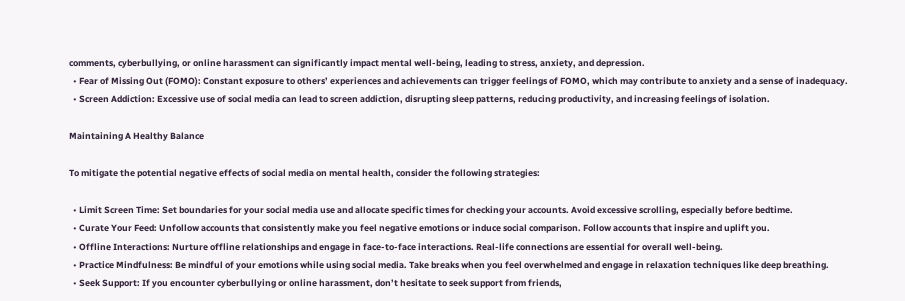comments, cyberbullying, or online harassment can significantly impact mental well-being, leading to stress, anxiety, and depression.
  • Fear of Missing Out (FOMO): Constant exposure to others’ experiences and achievements can trigger feelings of FOMO, which may contribute to anxiety and a sense of inadequacy.
  • Screen Addiction: Excessive use of social media can lead to screen addiction, disrupting sleep patterns, reducing productivity, and increasing feelings of isolation.

Maintaining A Healthy Balance

To mitigate the potential negative effects of social media on mental health, consider the following strategies:

  • Limit Screen Time: Set boundaries for your social media use and allocate specific times for checking your accounts. Avoid excessive scrolling, especially before bedtime.
  • Curate Your Feed: Unfollow accounts that consistently make you feel negative emotions or induce social comparison. Follow accounts that inspire and uplift you.
  • Offline Interactions: Nurture offline relationships and engage in face-to-face interactions. Real-life connections are essential for overall well-being.
  • Practice Mindfulness: Be mindful of your emotions while using social media. Take breaks when you feel overwhelmed and engage in relaxation techniques like deep breathing.
  • Seek Support: If you encounter cyberbullying or online harassment, don’t hesitate to seek support from friends,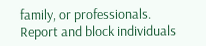family, or professionals. Report and block individuals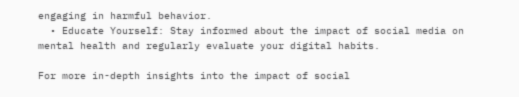engaging in harmful behavior.
  • Educate Yourself: Stay informed about the impact of social media on mental health and regularly evaluate your digital habits.

For more in-depth insights into the impact of social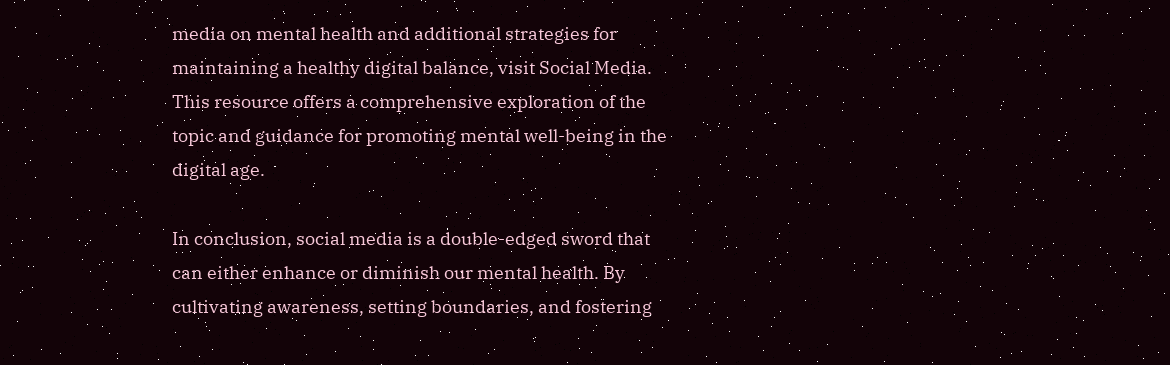media on mental health and additional strategies for maintaining a healthy digital balance, visit Social Media. This resource offers a comprehensive exploration of the topic and guidance for promoting mental well-being in the digital age.

In conclusion, social media is a double-edged sword that can either enhance or diminish our mental health. By cultivating awareness, setting boundaries, and fostering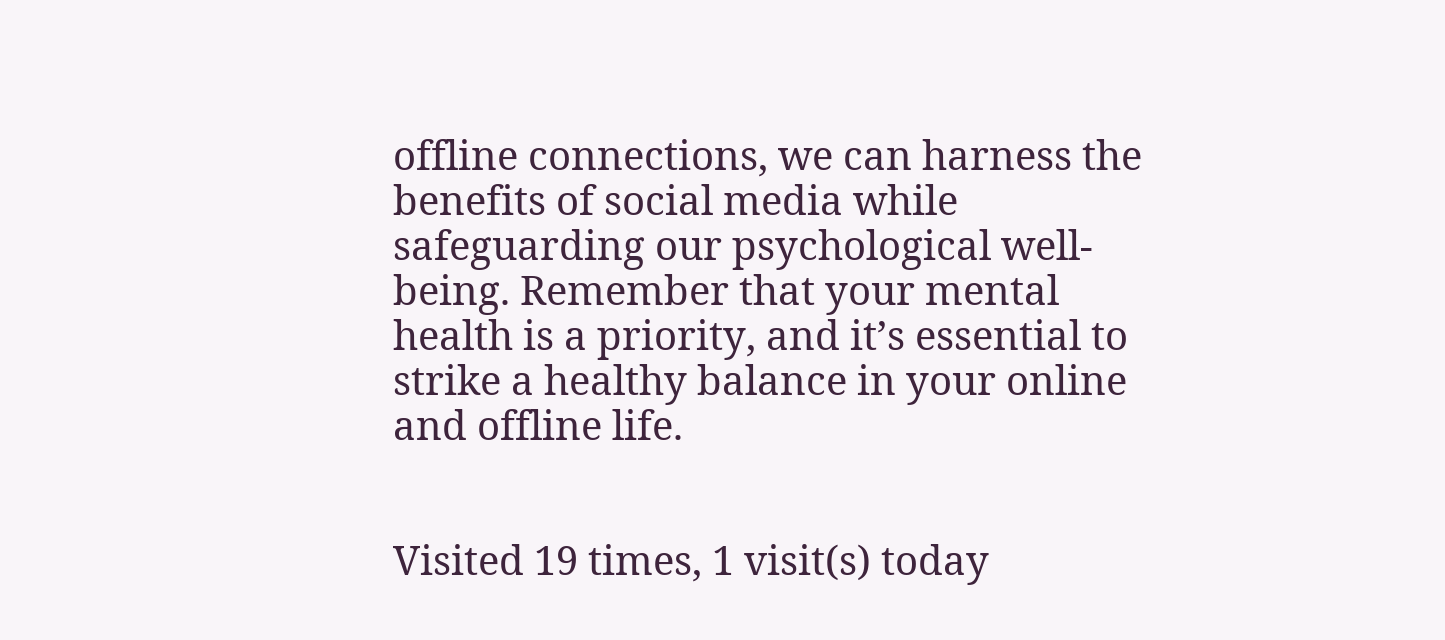offline connections, we can harness the benefits of social media while safeguarding our psychological well-being. Remember that your mental health is a priority, and it’s essential to strike a healthy balance in your online and offline life.


Visited 19 times, 1 visit(s) today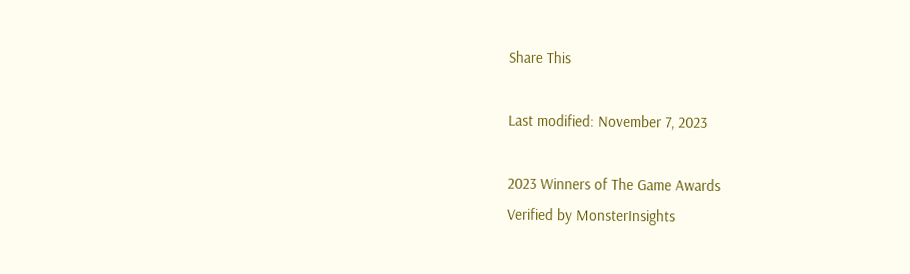Share This

Last modified: November 7, 2023

2023 Winners of The Game Awards
Verified by MonsterInsights